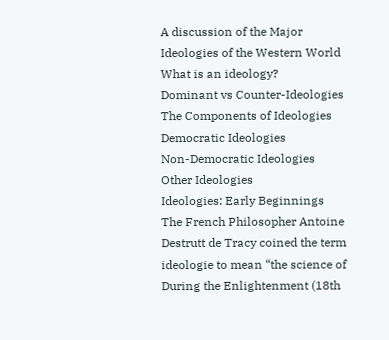A discussion of the Major
Ideologies of the Western World
What is an ideology?
Dominant vs Counter-Ideologies
The Components of Ideologies
Democratic Ideologies
Non-Democratic Ideologies
Other Ideologies
Ideologies: Early Beginnings
The French Philosopher Antoine
Destrutt de Tracy coined the term
ideologie to mean “the science of
During the Enlightenment (18th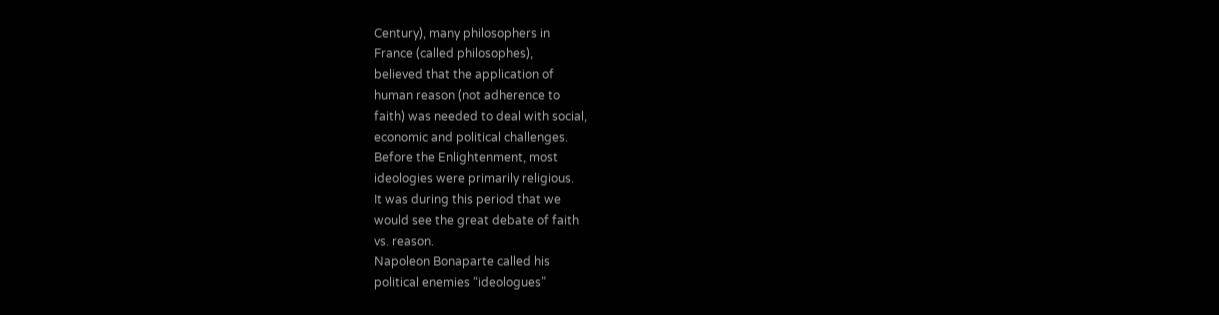Century), many philosophers in
France (called philosophes),
believed that the application of
human reason (not adherence to
faith) was needed to deal with social,
economic and political challenges.
Before the Enlightenment, most
ideologies were primarily religious.
It was during this period that we
would see the great debate of faith
vs. reason.
Napoleon Bonaparte called his
political enemies “ideologues”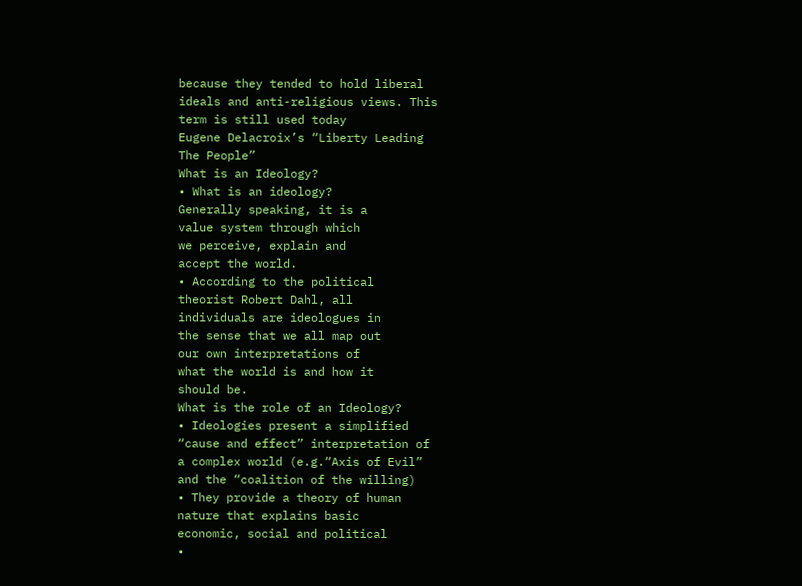because they tended to hold liberal
ideals and anti-religious views. This
term is still used today
Eugene Delacroix’s “Liberty Leading
The People”
What is an Ideology?
• What is an ideology?
Generally speaking, it is a
value system through which
we perceive, explain and
accept the world.
• According to the political
theorist Robert Dahl, all
individuals are ideologues in
the sense that we all map out
our own interpretations of
what the world is and how it
should be.
What is the role of an Ideology?
• Ideologies present a simplified
“cause and effect” interpretation of
a complex world (e.g.“Axis of Evil”
and the “coalition of the willing)
• They provide a theory of human
nature that explains basic
economic, social and political
•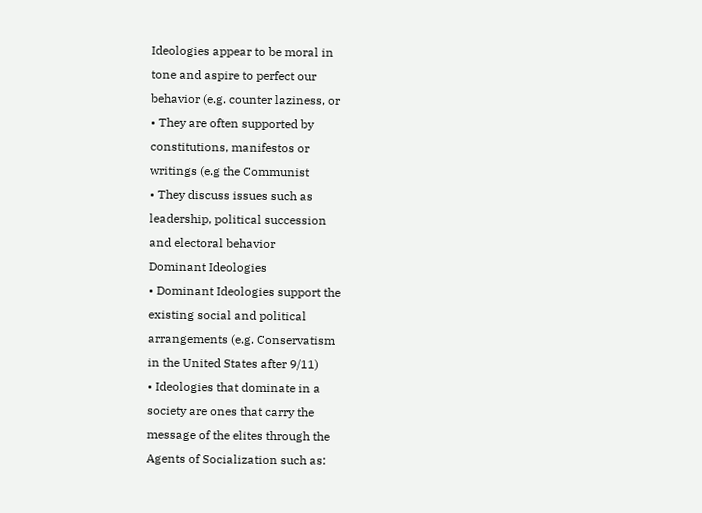Ideologies appear to be moral in
tone and aspire to perfect our
behavior (e.g. counter laziness, or
• They are often supported by
constitutions, manifestos or
writings (e.g the Communist
• They discuss issues such as
leadership, political succession
and electoral behavior
Dominant Ideologies
• Dominant Ideologies support the
existing social and political
arrangements (e.g. Conservatism
in the United States after 9/11)
• Ideologies that dominate in a
society are ones that carry the
message of the elites through the
Agents of Socialization such as: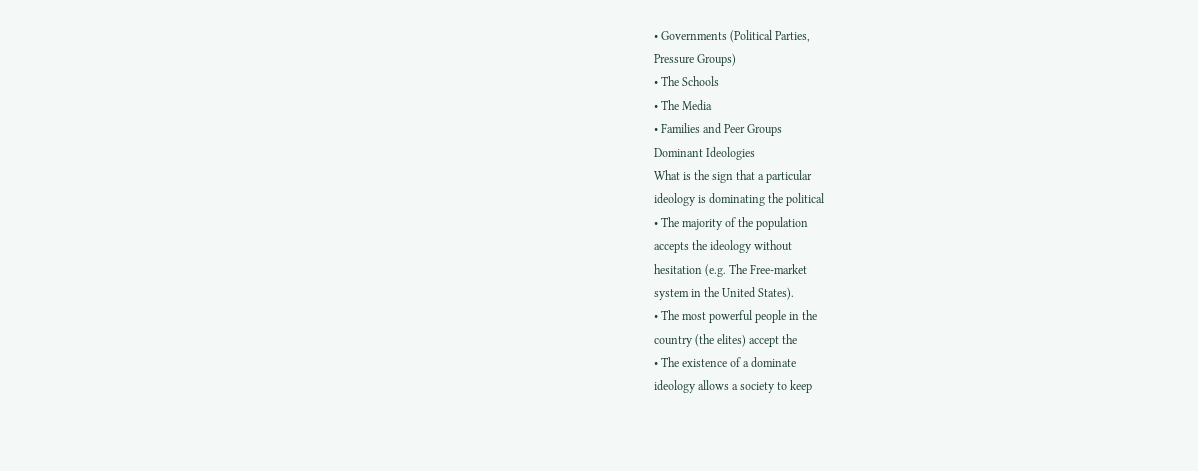• Governments (Political Parties,
Pressure Groups)
• The Schools
• The Media
• Families and Peer Groups
Dominant Ideologies
What is the sign that a particular
ideology is dominating the political
• The majority of the population
accepts the ideology without
hesitation (e.g. The Free-market
system in the United States).
• The most powerful people in the
country (the elites) accept the
• The existence of a dominate
ideology allows a society to keep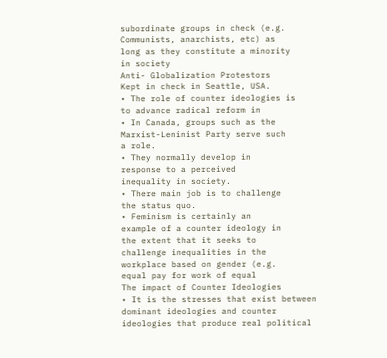subordinate groups in check (e.g.
Communists, anarchists, etc) as
long as they constitute a minority
in society
Anti- Globalization Protestors
Kept in check in Seattle, USA.
• The role of counter ideologies is
to advance radical reform in
• In Canada, groups such as the
Marxist-Leninist Party serve such
a role.
• They normally develop in
response to a perceived
inequality in society.
• There main job is to challenge
the status quo.
• Feminism is certainly an
example of a counter ideology in
the extent that it seeks to
challenge inequalities in the
workplace based on gender (e.g.
equal pay for work of equal
The impact of Counter Ideologies
• It is the stresses that exist between
dominant ideologies and counter
ideologies that produce real political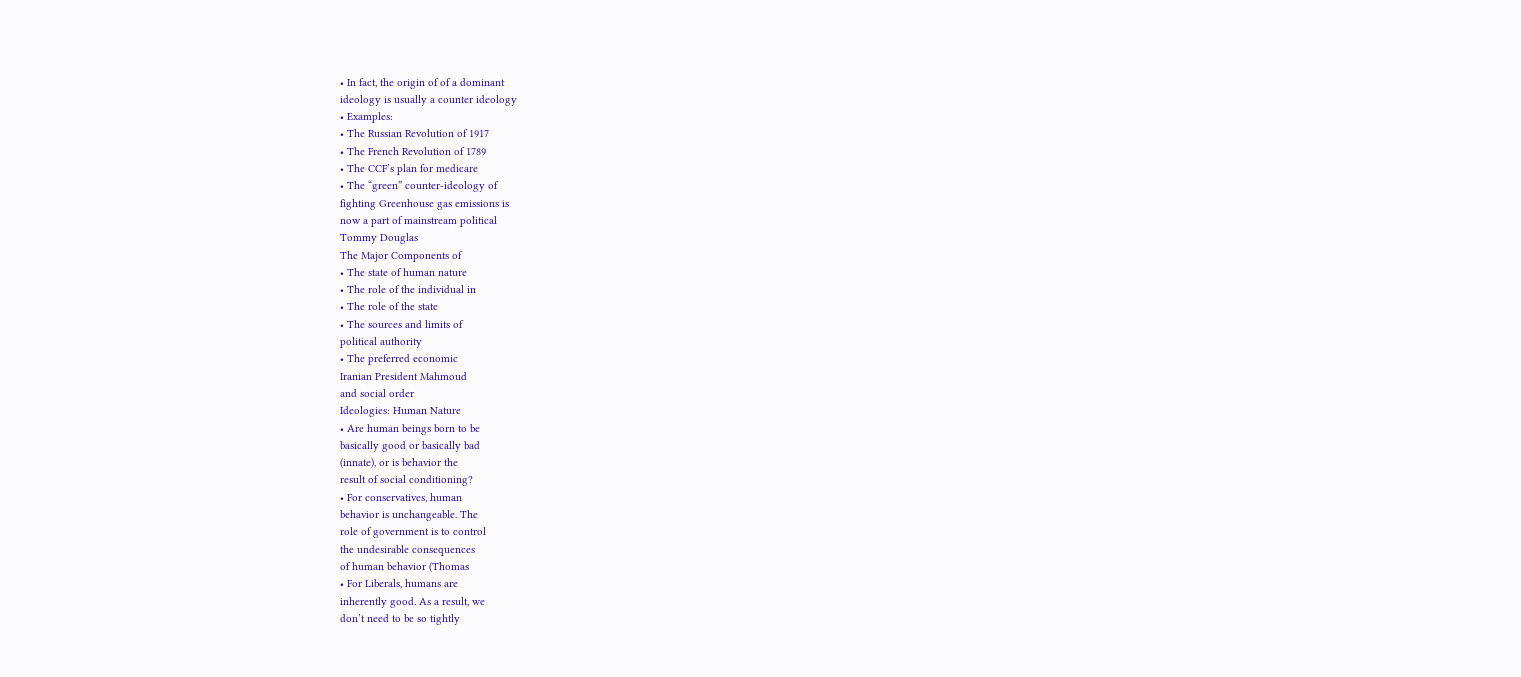• In fact, the origin of of a dominant
ideology is usually a counter ideology
• Examples:
• The Russian Revolution of 1917
• The French Revolution of 1789
• The CCF’s plan for medicare
• The “green” counter-ideology of
fighting Greenhouse gas emissions is
now a part of mainstream political
Tommy Douglas
The Major Components of
• The state of human nature
• The role of the individual in
• The role of the state
• The sources and limits of
political authority
• The preferred economic
Iranian President Mahmoud
and social order
Ideologies: Human Nature
• Are human beings born to be
basically good or basically bad
(innate), or is behavior the
result of social conditioning?
• For conservatives, human
behavior is unchangeable. The
role of government is to control
the undesirable consequences
of human behavior (Thomas
• For Liberals, humans are
inherently good. As a result, we
don’t need to be so tightly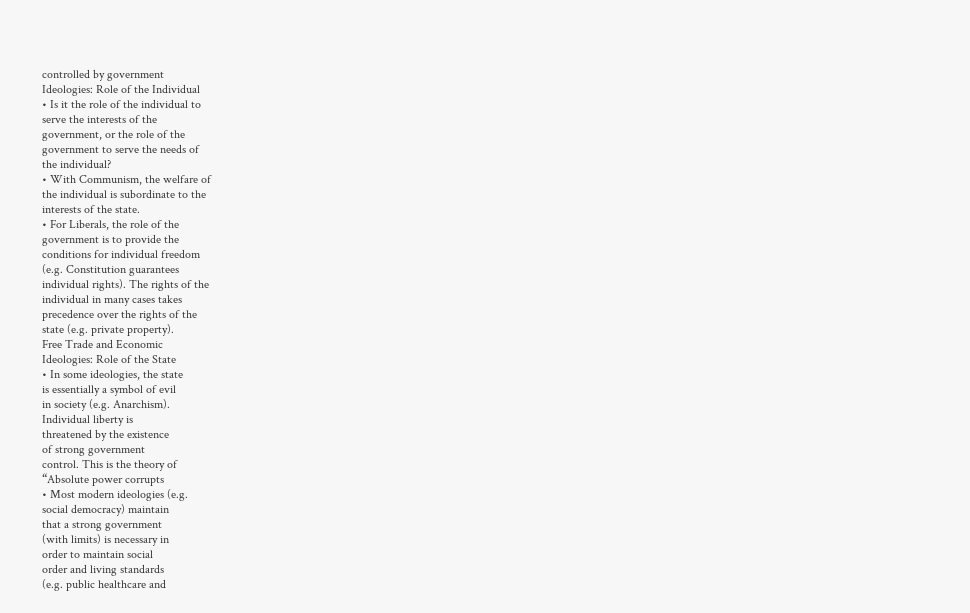controlled by government
Ideologies: Role of the Individual
• Is it the role of the individual to
serve the interests of the
government, or the role of the
government to serve the needs of
the individual?
• With Communism, the welfare of
the individual is subordinate to the
interests of the state.
• For Liberals, the role of the
government is to provide the
conditions for individual freedom
(e.g. Constitution guarantees
individual rights). The rights of the
individual in many cases takes
precedence over the rights of the
state (e.g. private property).
Free Trade and Economic
Ideologies: Role of the State
• In some ideologies, the state
is essentially a symbol of evil
in society (e.g. Anarchism).
Individual liberty is
threatened by the existence
of strong government
control. This is the theory of
“Absolute power corrupts
• Most modern ideologies (e.g.
social democracy) maintain
that a strong government
(with limits) is necessary in
order to maintain social
order and living standards
(e.g. public healthcare and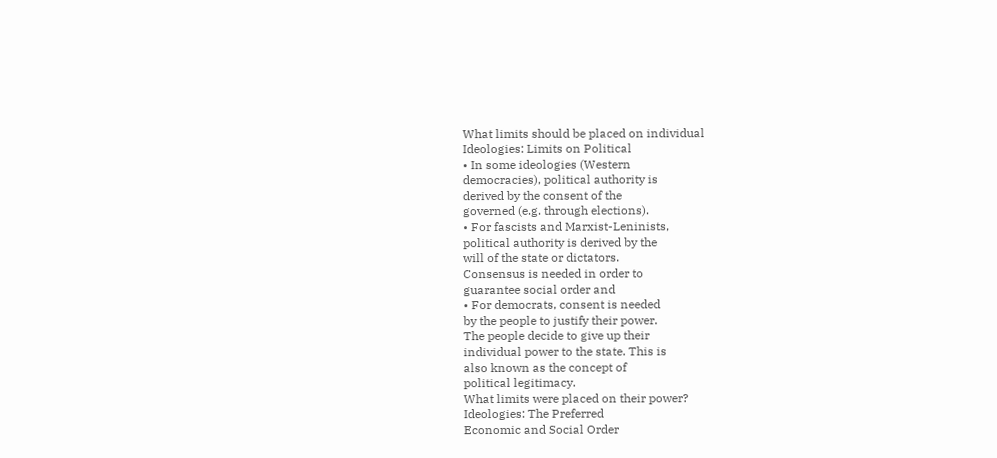What limits should be placed on individual
Ideologies: Limits on Political
• In some ideologies (Western
democracies), political authority is
derived by the consent of the
governed (e.g. through elections).
• For fascists and Marxist-Leninists,
political authority is derived by the
will of the state or dictators.
Consensus is needed in order to
guarantee social order and
• For democrats, consent is needed
by the people to justify their power.
The people decide to give up their
individual power to the state. This is
also known as the concept of
political legitimacy.
What limits were placed on their power?
Ideologies: The Preferred
Economic and Social Order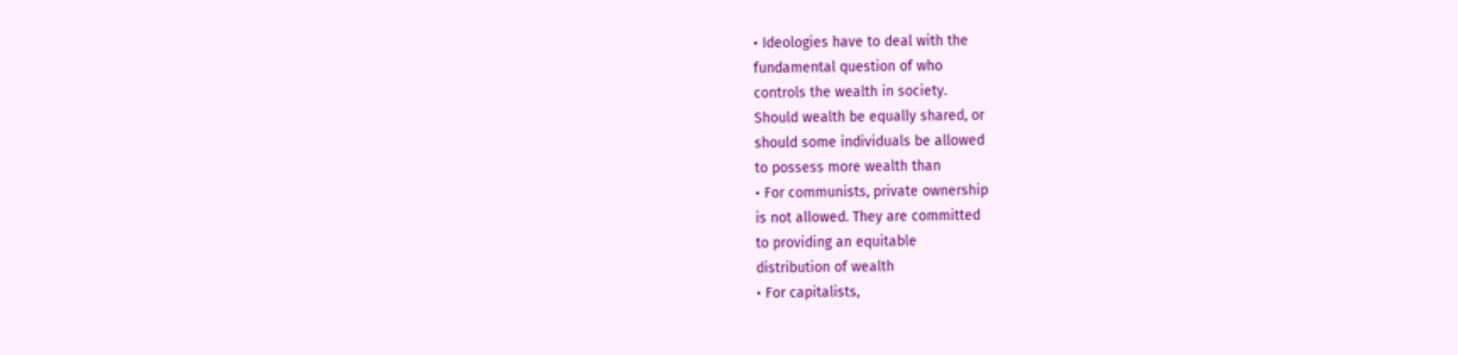• Ideologies have to deal with the
fundamental question of who
controls the wealth in society.
Should wealth be equally shared, or
should some individuals be allowed
to possess more wealth than
• For communists, private ownership
is not allowed. They are committed
to providing an equitable
distribution of wealth
• For capitalists,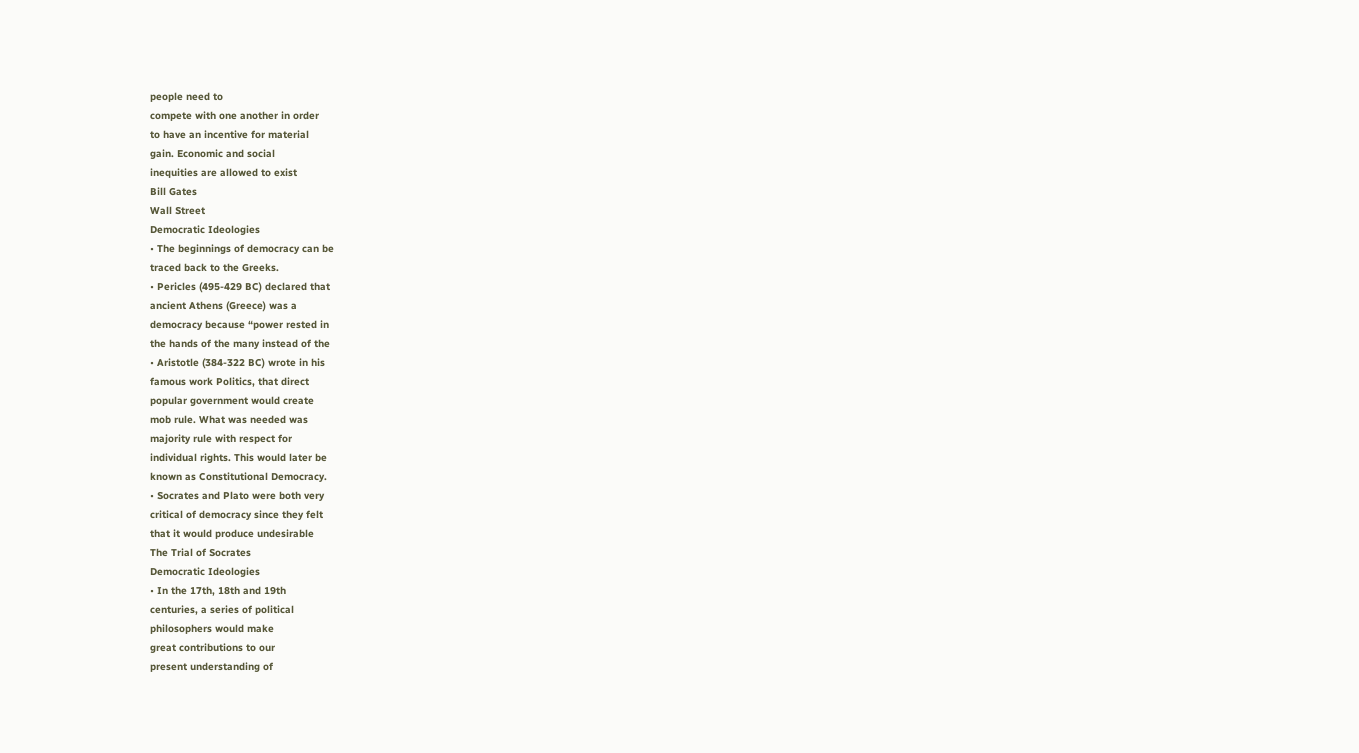people need to
compete with one another in order
to have an incentive for material
gain. Economic and social
inequities are allowed to exist
Bill Gates
Wall Street
Democratic Ideologies
• The beginnings of democracy can be
traced back to the Greeks.
• Pericles (495-429 BC) declared that
ancient Athens (Greece) was a
democracy because “power rested in
the hands of the many instead of the
• Aristotle (384-322 BC) wrote in his
famous work Politics, that direct
popular government would create
mob rule. What was needed was
majority rule with respect for
individual rights. This would later be
known as Constitutional Democracy.
• Socrates and Plato were both very
critical of democracy since they felt
that it would produce undesirable
The Trial of Socrates
Democratic Ideologies
• In the 17th, 18th and 19th
centuries, a series of political
philosophers would make
great contributions to our
present understanding of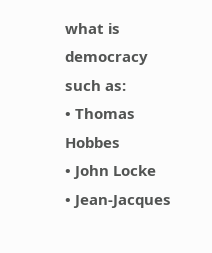what is democracy such as:
• Thomas Hobbes
• John Locke
• Jean-Jacques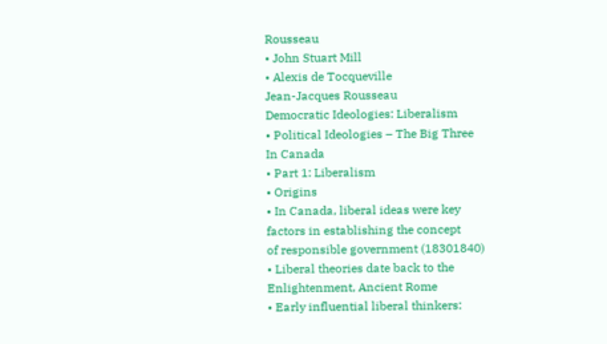Rousseau
• John Stuart Mill
• Alexis de Tocqueville
Jean-Jacques Rousseau
Democratic Ideologies: Liberalism
• Political Ideologies – The Big Three
In Canada
• Part 1: Liberalism
• Origins
• In Canada, liberal ideas were key
factors in establishing the concept
of responsible government (18301840)
• Liberal theories date back to the
Enlightenment, Ancient Rome
• Early influential liberal thinkers: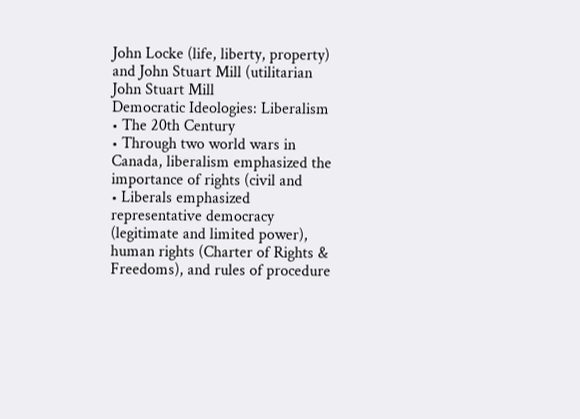John Locke (life, liberty, property)
and John Stuart Mill (utilitarian
John Stuart Mill
Democratic Ideologies: Liberalism
• The 20th Century
• Through two world wars in
Canada, liberalism emphasized the
importance of rights (civil and
• Liberals emphasized
representative democracy
(legitimate and limited power),
human rights (Charter of Rights &
Freedoms), and rules of procedure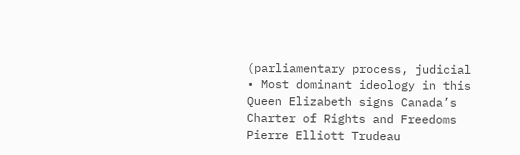(parliamentary process, judicial
• Most dominant ideology in this
Queen Elizabeth signs Canada’s
Charter of Rights and Freedoms
Pierre Elliott Trudeau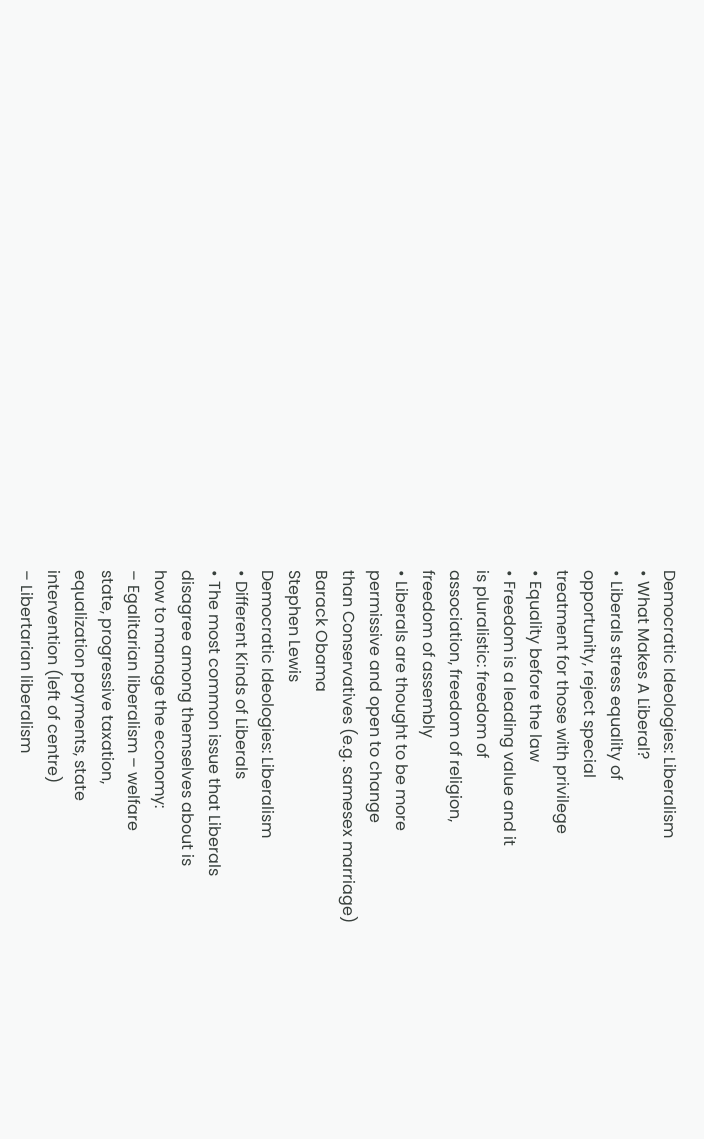Democratic Ideologies: Liberalism
• What Makes A Liberal?
• Liberals stress equality of
opportunity, reject special
treatment for those with privilege
• Equality before the law
• Freedom is a leading value and it
is pluralistic: freedom of
association, freedom of religion,
freedom of assembly
• Liberals are thought to be more
permissive and open to change
than Conservatives (e.g. samesex marriage)
Barack Obama
Stephen Lewis
Democratic Ideologies: Liberalism
• Different Kinds of Liberals
• The most common issue that Liberals
disagree among themselves about is
how to manage the economy:
– Egalitarian liberalism – welfare
state, progressive taxation,
equalization payments, state
intervention (left of centre)
– Libertarian liberalism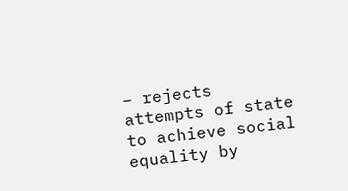– rejects
attempts of state to achieve social
equality by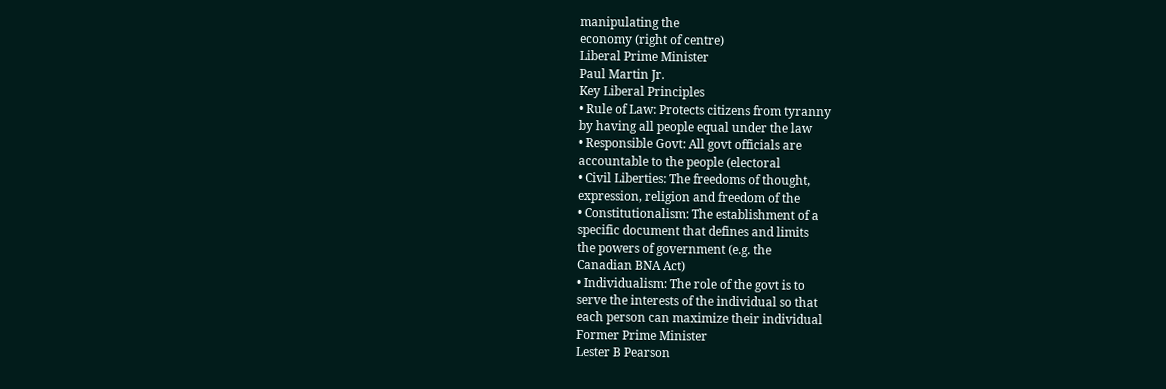manipulating the
economy (right of centre)
Liberal Prime Minister
Paul Martin Jr.
Key Liberal Principles
• Rule of Law: Protects citizens from tyranny
by having all people equal under the law
• Responsible Govt: All govt officials are
accountable to the people (electoral
• Civil Liberties: The freedoms of thought,
expression, religion and freedom of the
• Constitutionalism: The establishment of a
specific document that defines and limits
the powers of government (e.g. the
Canadian BNA Act)
• Individualism: The role of the govt is to
serve the interests of the individual so that
each person can maximize their individual
Former Prime Minister
Lester B Pearson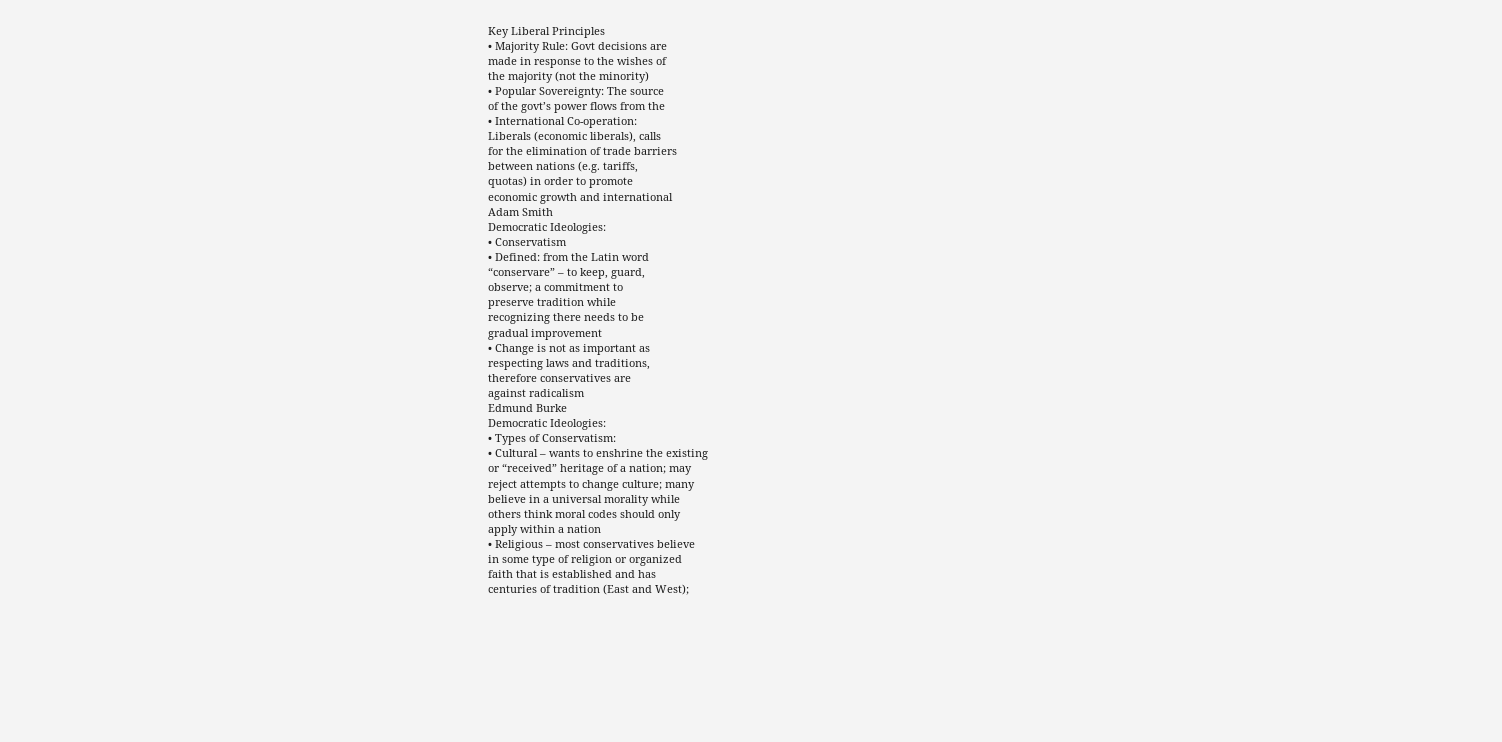Key Liberal Principles
• Majority Rule: Govt decisions are
made in response to the wishes of
the majority (not the minority)
• Popular Sovereignty: The source
of the govt’s power flows from the
• International Co-operation:
Liberals (economic liberals), calls
for the elimination of trade barriers
between nations (e.g. tariffs,
quotas) in order to promote
economic growth and international
Adam Smith
Democratic Ideologies:
• Conservatism
• Defined: from the Latin word
“conservare” – to keep, guard,
observe; a commitment to
preserve tradition while
recognizing there needs to be
gradual improvement
• Change is not as important as
respecting laws and traditions,
therefore conservatives are
against radicalism
Edmund Burke
Democratic Ideologies:
• Types of Conservatism:
• Cultural – wants to enshrine the existing
or “received” heritage of a nation; may
reject attempts to change culture; many
believe in a universal morality while
others think moral codes should only
apply within a nation
• Religious – most conservatives believe
in some type of religion or organized
faith that is established and has
centuries of tradition (East and West);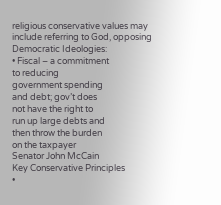religious conservative values may
include referring to God, opposing
Democratic Ideologies:
• Fiscal – a commitment
to reducing
government spending
and debt; gov’t does
not have the right to
run up large debts and
then throw the burden
on the taxpayer
Senator John McCain
Key Conservative Principles
•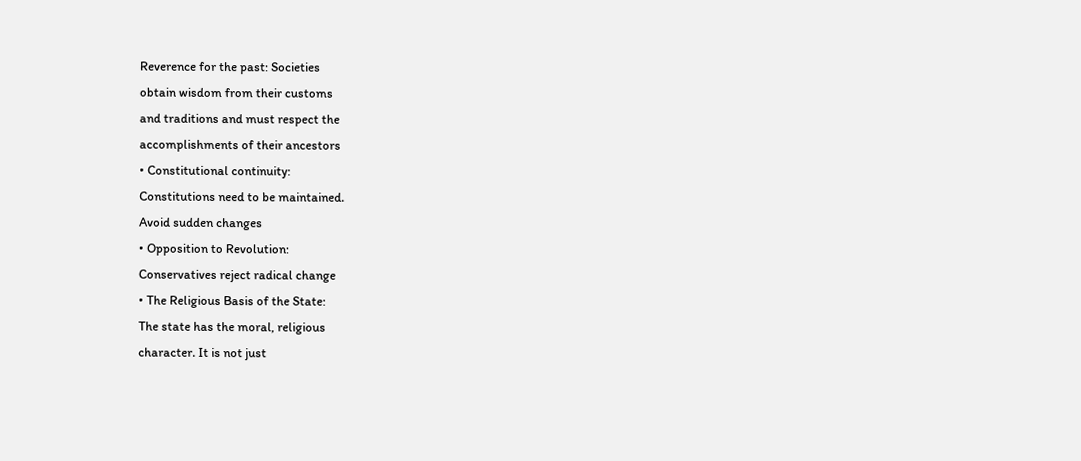Reverence for the past: Societies
obtain wisdom from their customs
and traditions and must respect the
accomplishments of their ancestors
• Constitutional continuity:
Constitutions need to be maintained.
Avoid sudden changes
• Opposition to Revolution:
Conservatives reject radical change
• The Religious Basis of the State:
The state has the moral, religious
character. It is not just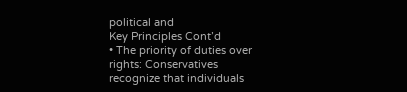political and
Key Principles Cont’d
• The priority of duties over
rights: Conservatives
recognize that individuals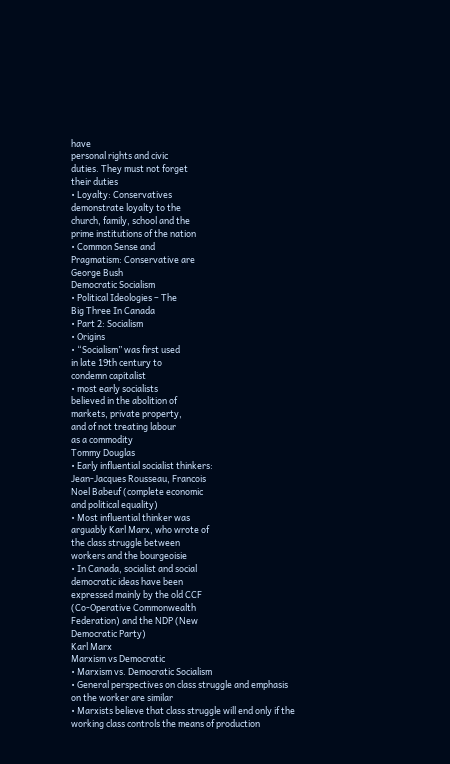have
personal rights and civic
duties. They must not forget
their duties
• Loyalty: Conservatives
demonstrate loyalty to the
church, family, school and the
prime institutions of the nation
• Common Sense and
Pragmatism: Conservative are
George Bush
Democratic Socialism
• Political Ideologies – The
Big Three In Canada
• Part 2: Socialism
• Origins
• “Socialism” was first used
in late 19th century to
condemn capitalist
• most early socialists
believed in the abolition of
markets, private property,
and of not treating labour
as a commodity
Tommy Douglas
• Early influential socialist thinkers:
Jean-Jacques Rousseau, Francois
Noel Babeuf (complete economic
and political equality)
• Most influential thinker was
arguably Karl Marx, who wrote of
the class struggle between
workers and the bourgeoisie
• In Canada, socialist and social
democratic ideas have been
expressed mainly by the old CCF
(Co-Operative Commonwealth
Federation) and the NDP (New
Democratic Party)
Karl Marx
Marxism vs Democratic
• Marxism vs. Democratic Socialism
• General perspectives on class struggle and emphasis
on the worker are similar
• Marxists believe that class struggle will end only if the
working class controls the means of production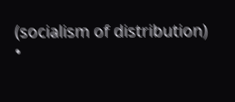(socialism of distribution)
•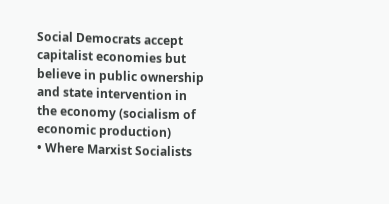Social Democrats accept capitalist economies but
believe in public ownership and state intervention in
the economy (socialism of economic production)
• Where Marxist Socialists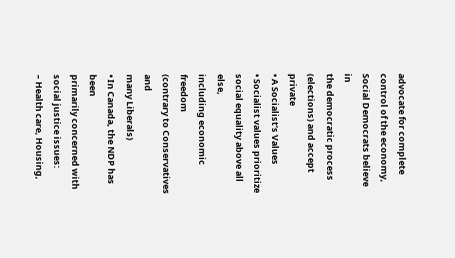advocate for complete
control of the economy, Social Democrats believe in
the democratic process (elections) and accept private
• A Socialist’s Values
• Socialist values prioritize
social equality above all else,
including economic freedom
(contrary to Conservatives and
many Liberals)
• In Canada, the NDP has been
primarily concerned with
social justice issues:
– Health care, Housing,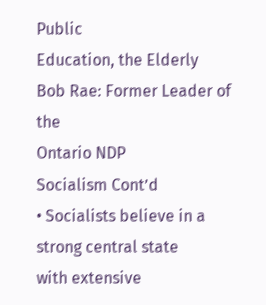Public
Education, the Elderly
Bob Rae: Former Leader of the
Ontario NDP
Socialism Cont’d
• Socialists believe in a
strong central state
with extensive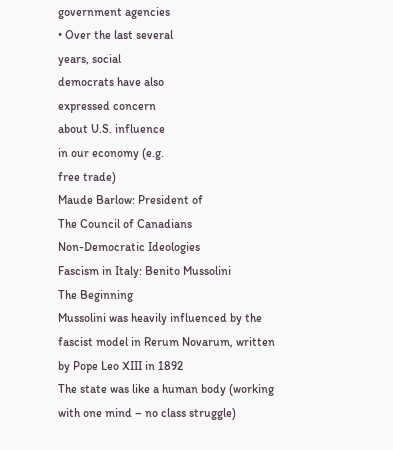government agencies
• Over the last several
years, social
democrats have also
expressed concern
about U.S. influence
in our economy (e.g.
free trade)
Maude Barlow: President of
The Council of Canadians
Non-Democratic Ideologies
Fascism in Italy: Benito Mussolini
The Beginning
Mussolini was heavily influenced by the
fascist model in Rerum Novarum, written
by Pope Leo XIII in 1892
The state was like a human body (working
with one mind – no class struggle)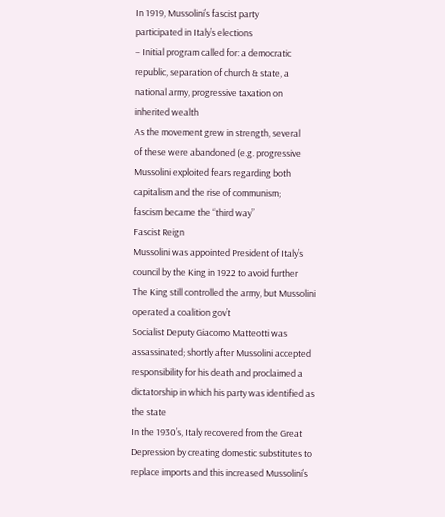In 1919, Mussolini’s fascist party
participated in Italy’s elections
– Initial program called for: a democratic
republic, separation of church & state, a
national army, progressive taxation on
inherited wealth
As the movement grew in strength, several
of these were abandoned (e.g. progressive
Mussolini exploited fears regarding both
capitalism and the rise of communism;
fascism became the “third way”
Fascist Reign
Mussolini was appointed President of Italy’s
council by the King in 1922 to avoid further
The King still controlled the army, but Mussolini
operated a coalition gov’t
Socialist Deputy Giacomo Matteotti was
assassinated; shortly after Mussolini accepted
responsibility for his death and proclaimed a
dictatorship in which his party was identified as
the state
In the 1930’s, Italy recovered from the Great
Depression by creating domestic substitutes to
replace imports and this increased Mussolini’s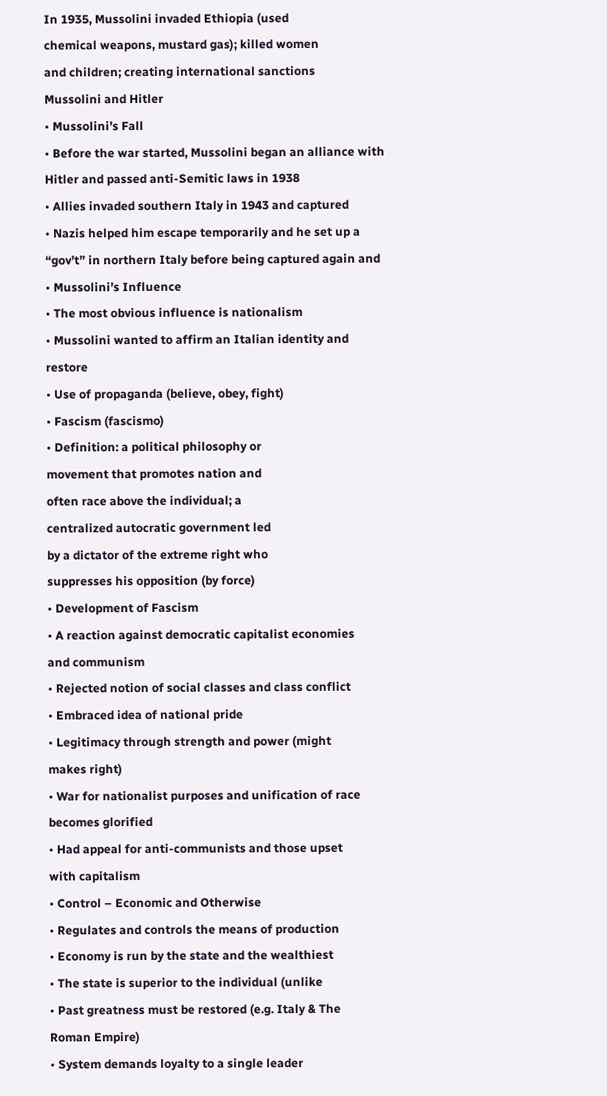In 1935, Mussolini invaded Ethiopia (used
chemical weapons, mustard gas); killed women
and children; creating international sanctions
Mussolini and Hitler
• Mussolini’s Fall
• Before the war started, Mussolini began an alliance with
Hitler and passed anti-Semitic laws in 1938
• Allies invaded southern Italy in 1943 and captured
• Nazis helped him escape temporarily and he set up a
“gov’t” in northern Italy before being captured again and
• Mussolini’s Influence
• The most obvious influence is nationalism
• Mussolini wanted to affirm an Italian identity and restore
• Use of propaganda (believe, obey, fight)
• Fascism (fascismo)
• Definition: a political philosophy or
movement that promotes nation and
often race above the individual; a
centralized autocratic government led
by a dictator of the extreme right who
suppresses his opposition (by force)
• Development of Fascism
• A reaction against democratic capitalist economies
and communism
• Rejected notion of social classes and class conflict
• Embraced idea of national pride
• Legitimacy through strength and power (might
makes right)
• War for nationalist purposes and unification of race
becomes glorified
• Had appeal for anti-communists and those upset
with capitalism
• Control – Economic and Otherwise
• Regulates and controls the means of production
• Economy is run by the state and the wealthiest
• The state is superior to the individual (unlike
• Past greatness must be restored (e.g. Italy & The
Roman Empire)
• System demands loyalty to a single leader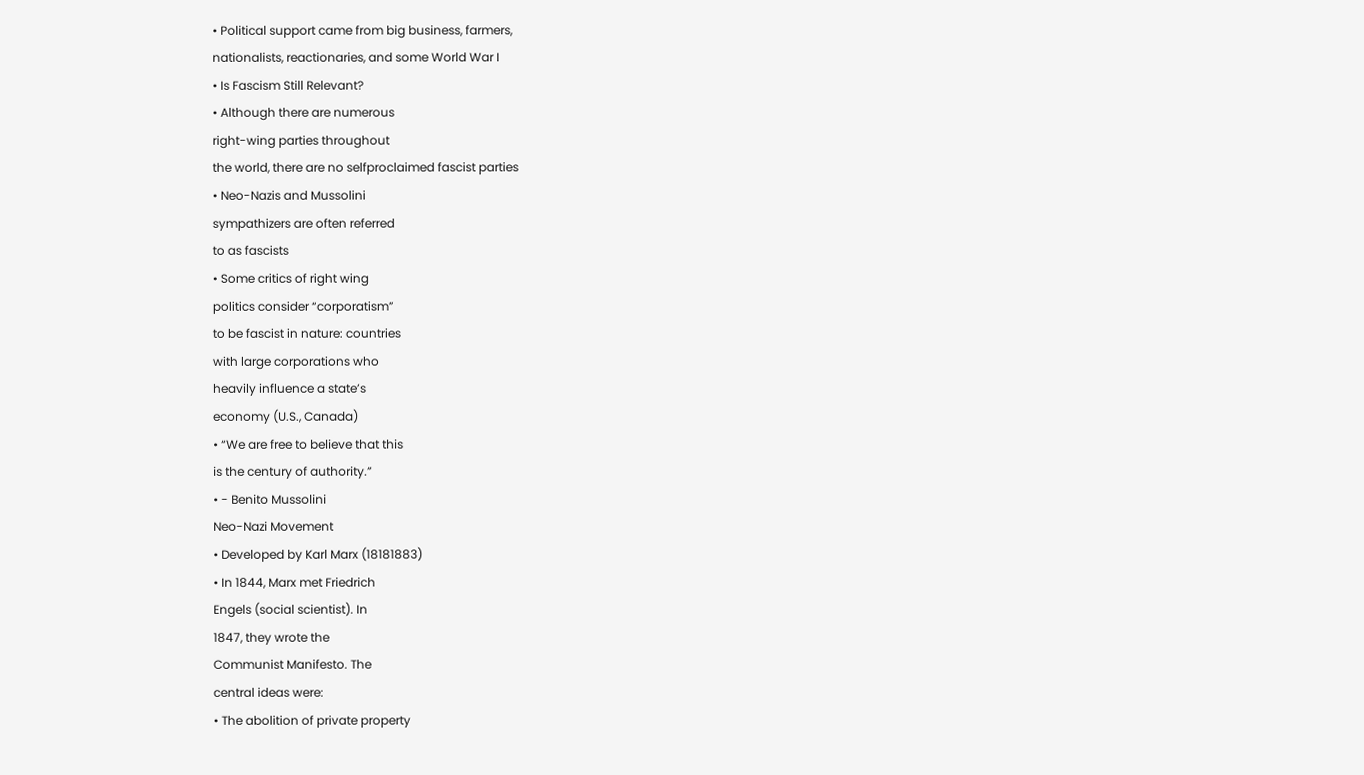• Political support came from big business, farmers,
nationalists, reactionaries, and some World War I
• Is Fascism Still Relevant?
• Although there are numerous
right-wing parties throughout
the world, there are no selfproclaimed fascist parties
• Neo-Nazis and Mussolini
sympathizers are often referred
to as fascists
• Some critics of right wing
politics consider “corporatism”
to be fascist in nature: countries
with large corporations who
heavily influence a state’s
economy (U.S., Canada)
• “We are free to believe that this
is the century of authority.”
• - Benito Mussolini
Neo-Nazi Movement
• Developed by Karl Marx (18181883)
• In 1844, Marx met Friedrich
Engels (social scientist). In
1847, they wrote the
Communist Manifesto. The
central ideas were:
• The abolition of private property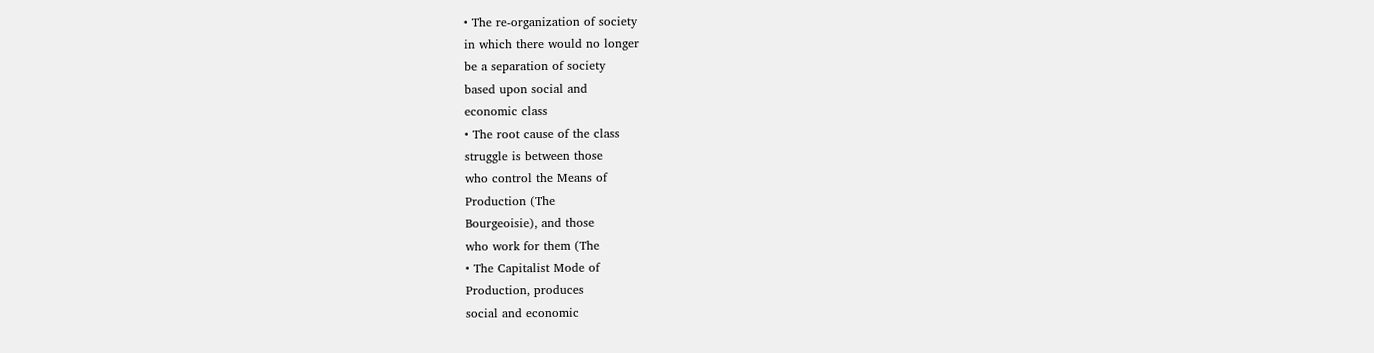• The re-organization of society
in which there would no longer
be a separation of society
based upon social and
economic class
• The root cause of the class
struggle is between those
who control the Means of
Production (The
Bourgeoisie), and those
who work for them (The
• The Capitalist Mode of
Production, produces
social and economic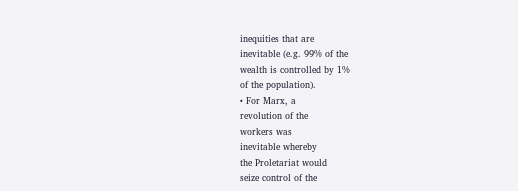inequities that are
inevitable (e.g. 99% of the
wealth is controlled by 1%
of the population).
• For Marx, a
revolution of the
workers was
inevitable whereby
the Proletariat would
seize control of the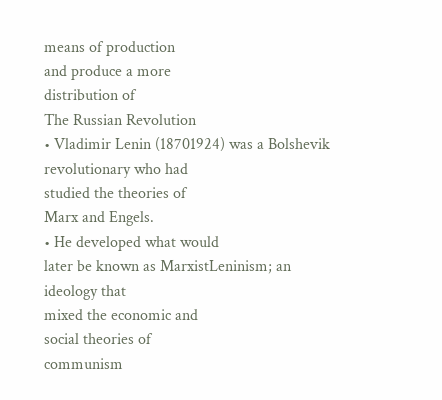means of production
and produce a more
distribution of
The Russian Revolution
• Vladimir Lenin (18701924) was a Bolshevik
revolutionary who had
studied the theories of
Marx and Engels.
• He developed what would
later be known as MarxistLeninism; an ideology that
mixed the economic and
social theories of
communism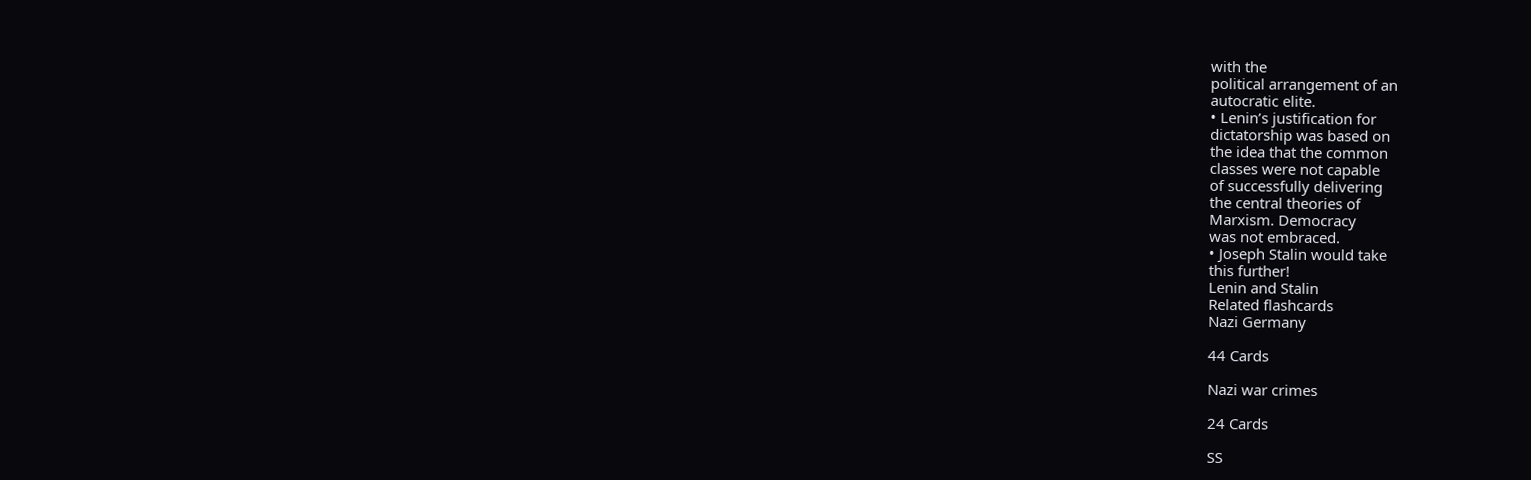with the
political arrangement of an
autocratic elite.
• Lenin’s justification for
dictatorship was based on
the idea that the common
classes were not capable
of successfully delivering
the central theories of
Marxism. Democracy
was not embraced.
• Joseph Stalin would take
this further!
Lenin and Stalin
Related flashcards
Nazi Germany

44 Cards

Nazi war crimes

24 Cards

SS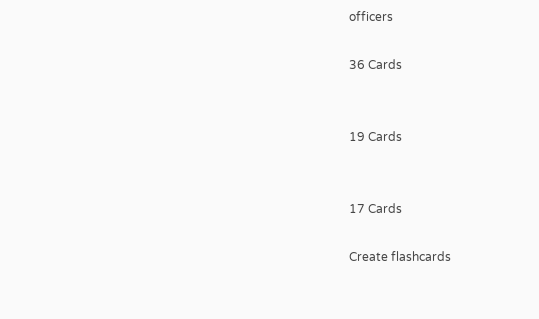officers

36 Cards


19 Cards


17 Cards

Create flashcards